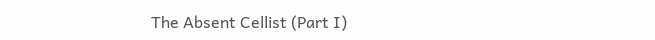The Absent Cellist (Part I)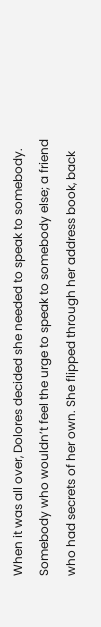When it was all over, Dolores decided she needed to speak to somebody. Somebody who wouldn’t feel the urge to speak to somebody else; a friend who had secrets of her own. She flipped through her address book, back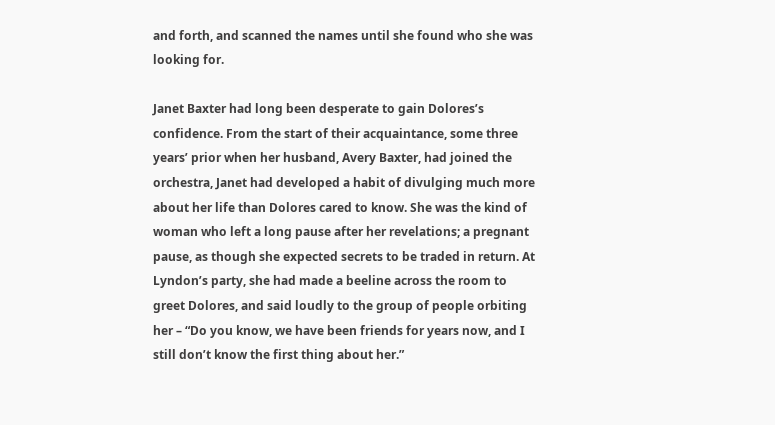and forth, and scanned the names until she found who she was looking for.

Janet Baxter had long been desperate to gain Dolores’s confidence. From the start of their acquaintance, some three years’ prior when her husband, Avery Baxter, had joined the orchestra, Janet had developed a habit of divulging much more about her life than Dolores cared to know. She was the kind of woman who left a long pause after her revelations; a pregnant pause, as though she expected secrets to be traded in return. At Lyndon’s party, she had made a beeline across the room to greet Dolores, and said loudly to the group of people orbiting her – “Do you know, we have been friends for years now, and I still don’t know the first thing about her.”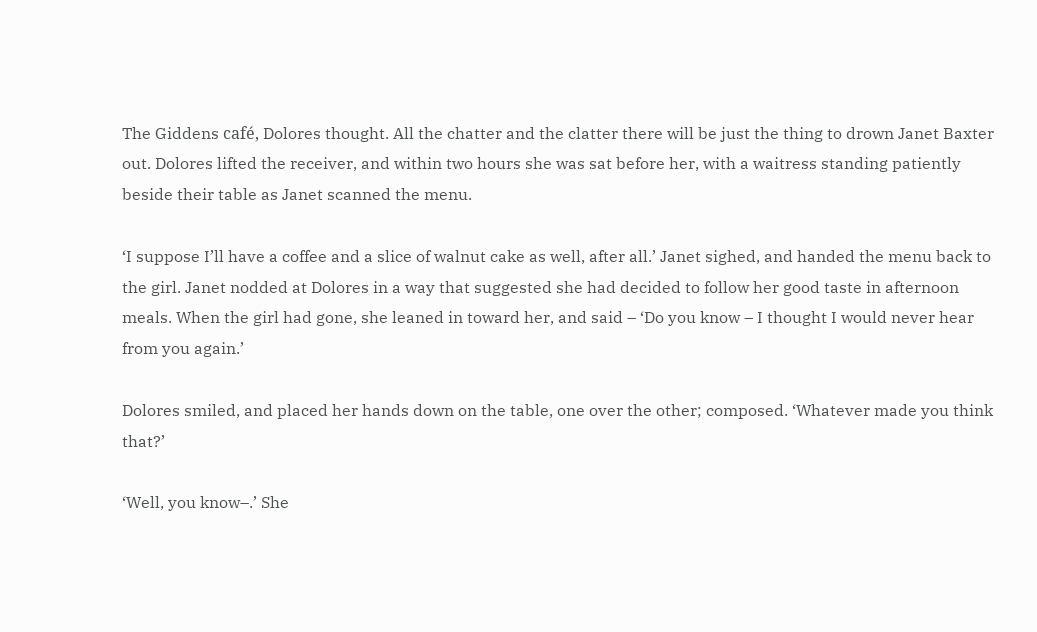The Giddens café, Dolores thought. All the chatter and the clatter there will be just the thing to drown Janet Baxter out. Dolores lifted the receiver, and within two hours she was sat before her, with a waitress standing patiently beside their table as Janet scanned the menu.

‘I suppose I’ll have a coffee and a slice of walnut cake as well, after all.’ Janet sighed, and handed the menu back to the girl. Janet nodded at Dolores in a way that suggested she had decided to follow her good taste in afternoon meals. When the girl had gone, she leaned in toward her, and said – ‘Do you know – I thought I would never hear from you again.’

Dolores smiled, and placed her hands down on the table, one over the other; composed. ‘Whatever made you think that?’

‘Well, you know–.’ She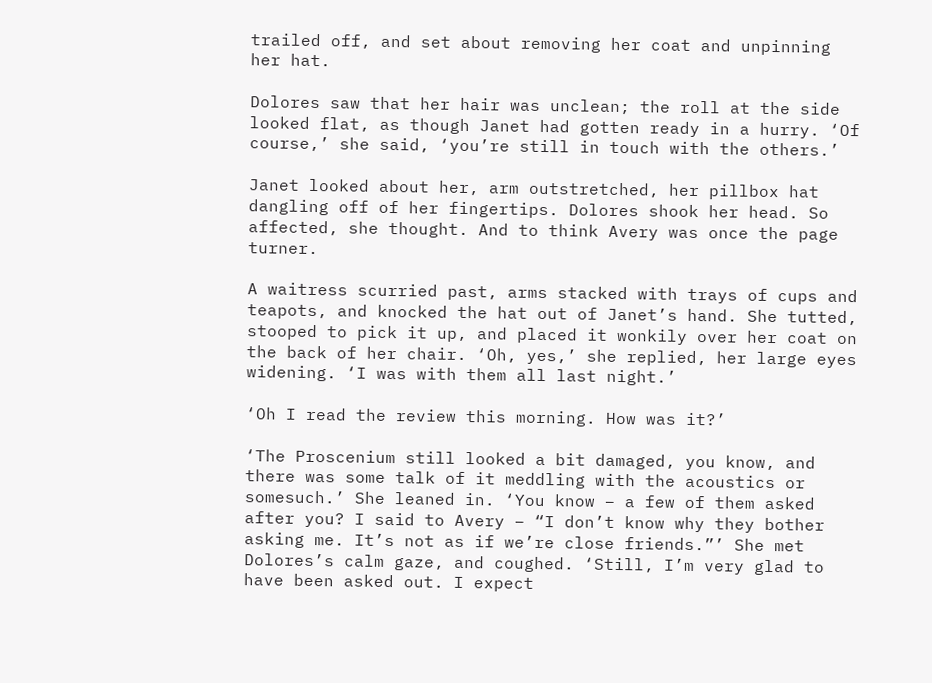trailed off, and set about removing her coat and unpinning her hat.

Dolores saw that her hair was unclean; the roll at the side looked flat, as though Janet had gotten ready in a hurry. ‘Of course,’ she said, ‘you’re still in touch with the others.’

Janet looked about her, arm outstretched, her pillbox hat dangling off of her fingertips. Dolores shook her head. So affected, she thought. And to think Avery was once the page turner.

A waitress scurried past, arms stacked with trays of cups and teapots, and knocked the hat out of Janet’s hand. She tutted, stooped to pick it up, and placed it wonkily over her coat on the back of her chair. ‘Oh, yes,’ she replied, her large eyes widening. ‘I was with them all last night.’

‘Oh I read the review this morning. How was it?’

‘The Proscenium still looked a bit damaged, you know, and there was some talk of it meddling with the acoustics or somesuch.’ She leaned in. ‘You know – a few of them asked after you? I said to Avery – “I don’t know why they bother asking me. It’s not as if we’re close friends.”’ She met Dolores’s calm gaze, and coughed. ‘Still, I’m very glad to have been asked out. I expect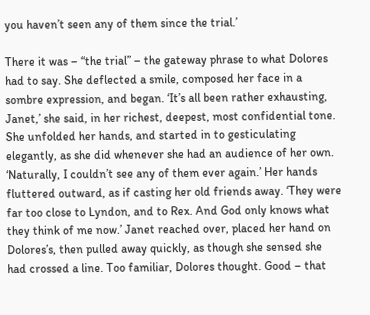you haven’t seen any of them since the trial.’

There it was – “the trial” – the gateway phrase to what Dolores had to say. She deflected a smile, composed her face in a sombre expression, and began. ‘It’s all been rather exhausting, Janet,’ she said, in her richest, deepest, most confidential tone. She unfolded her hands, and started in to gesticulating elegantly, as she did whenever she had an audience of her own. ‘Naturally, I couldn’t see any of them ever again.’ Her hands fluttered outward, as if casting her old friends away. ‘They were far too close to Lyndon, and to Rex. And God only knows what they think of me now.’ Janet reached over, placed her hand on Dolores’s, then pulled away quickly, as though she sensed she had crossed a line. Too familiar, Dolores thought. Good – that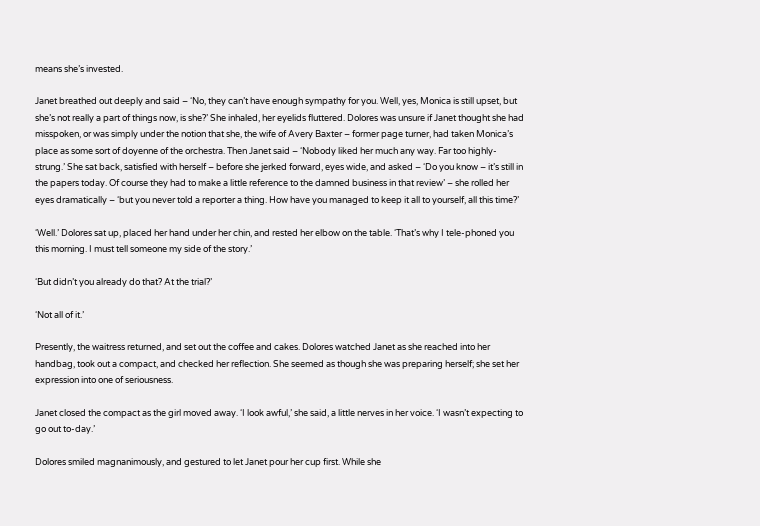means she’s invested.

Janet breathed out deeply and said – ‘No, they can’t have enough sympathy for you. Well, yes, Monica is still upset, but she’s not really a part of things now, is she?’ She inhaled, her eyelids fluttered. Dolores was unsure if Janet thought she had misspoken, or was simply under the notion that she, the wife of Avery Baxter – former page turner, had taken Monica’s place as some sort of doyenne of the orchestra. Then Janet said – ‘Nobody liked her much any way. Far too highly-strung.’ She sat back, satisfied with herself – before she jerked forward, eyes wide, and asked – ‘Do you know – it’s still in the papers today. Of course they had to make a little reference to the damned business in that review’ – she rolled her eyes dramatically – ‘but you never told a reporter a thing. How have you managed to keep it all to yourself, all this time?’

‘Well.’ Dolores sat up, placed her hand under her chin, and rested her elbow on the table. ‘That’s why I tele-phoned you this morning. I must tell someone my side of the story.’

‘But didn’t you already do that? At the trial?’

‘Not all of it.’

Presently, the waitress returned, and set out the coffee and cakes. Dolores watched Janet as she reached into her handbag, took out a compact, and checked her reflection. She seemed as though she was preparing herself; she set her expression into one of seriousness.

Janet closed the compact as the girl moved away. ‘I look awful,’ she said, a little nerves in her voice. ‘I wasn’t expecting to go out to-day.’

Dolores smiled magnanimously, and gestured to let Janet pour her cup first. While she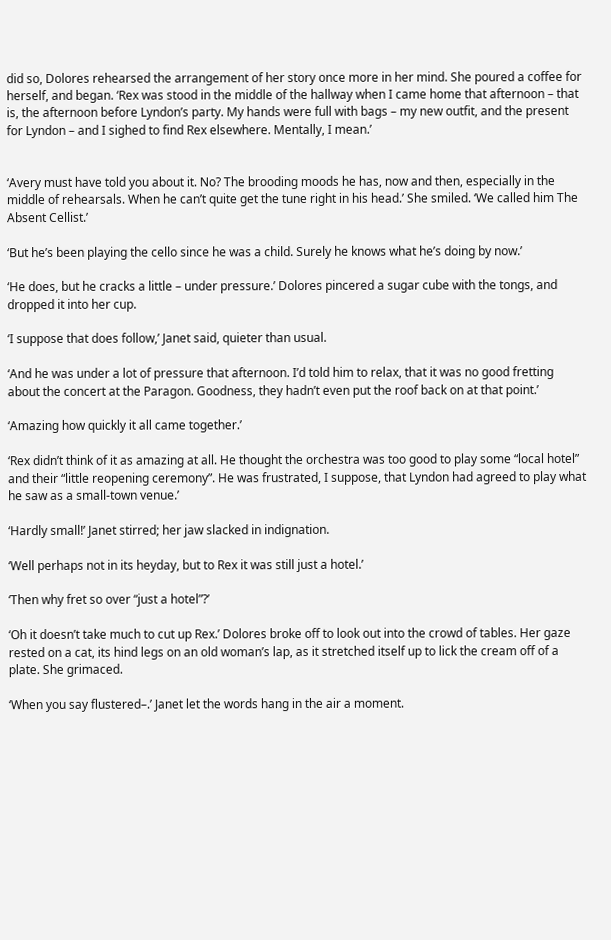did so, Dolores rehearsed the arrangement of her story once more in her mind. She poured a coffee for herself, and began. ‘Rex was stood in the middle of the hallway when I came home that afternoon – that is, the afternoon before Lyndon’s party. My hands were full with bags – my new outfit, and the present for Lyndon – and I sighed to find Rex elsewhere. Mentally, I mean.’


‘Avery must have told you about it. No? The brooding moods he has, now and then, especially in the middle of rehearsals. When he can’t quite get the tune right in his head.’ She smiled. ‘We called him The Absent Cellist.’

‘But he’s been playing the cello since he was a child. Surely he knows what he’s doing by now.’

‘He does, but he cracks a little – under pressure.’ Dolores pincered a sugar cube with the tongs, and dropped it into her cup.

‘I suppose that does follow,’ Janet said, quieter than usual.

‘And he was under a lot of pressure that afternoon. I’d told him to relax, that it was no good fretting about the concert at the Paragon. Goodness, they hadn’t even put the roof back on at that point.’

‘Amazing how quickly it all came together.’

‘Rex didn’t think of it as amazing at all. He thought the orchestra was too good to play some “local hotel” and their “little reopening ceremony”. He was frustrated, I suppose, that Lyndon had agreed to play what he saw as a small-town venue.’

‘Hardly small!’ Janet stirred; her jaw slacked in indignation.

‘Well perhaps not in its heyday, but to Rex it was still just a hotel.’

‘Then why fret so over “just a hotel”?’

‘Oh it doesn’t take much to cut up Rex.’ Dolores broke off to look out into the crowd of tables. Her gaze rested on a cat, its hind legs on an old woman’s lap, as it stretched itself up to lick the cream off of a plate. She grimaced.

‘When you say flustered–.’ Janet let the words hang in the air a moment.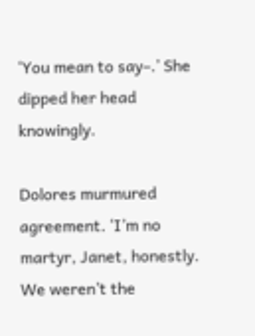‘You mean to say–.’ She dipped her head knowingly.

Dolores murmured agreement. ‘I’m no martyr, Janet, honestly. We weren’t the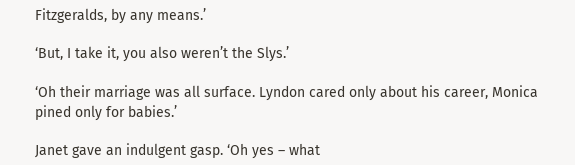Fitzgeralds, by any means.’

‘But, I take it, you also weren’t the Slys.’

‘Oh their marriage was all surface. Lyndon cared only about his career, Monica pined only for babies.’

Janet gave an indulgent gasp. ‘Oh yes – what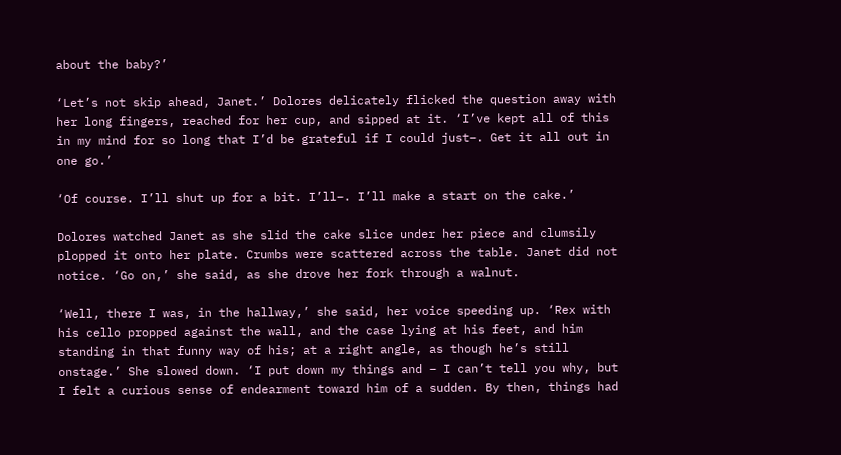about the baby?’

‘Let’s not skip ahead, Janet.’ Dolores delicately flicked the question away with her long fingers, reached for her cup, and sipped at it. ‘I’ve kept all of this in my mind for so long that I’d be grateful if I could just–. Get it all out in one go.’

‘Of course. I’ll shut up for a bit. I’ll–. I’ll make a start on the cake.’

Dolores watched Janet as she slid the cake slice under her piece and clumsily plopped it onto her plate. Crumbs were scattered across the table. Janet did not notice. ‘Go on,’ she said, as she drove her fork through a walnut.

‘Well, there I was, in the hallway,’ she said, her voice speeding up. ‘Rex with his cello propped against the wall, and the case lying at his feet, and him standing in that funny way of his; at a right angle, as though he’s still onstage.’ She slowed down. ‘I put down my things and – I can’t tell you why, but I felt a curious sense of endearment toward him of a sudden. By then, things had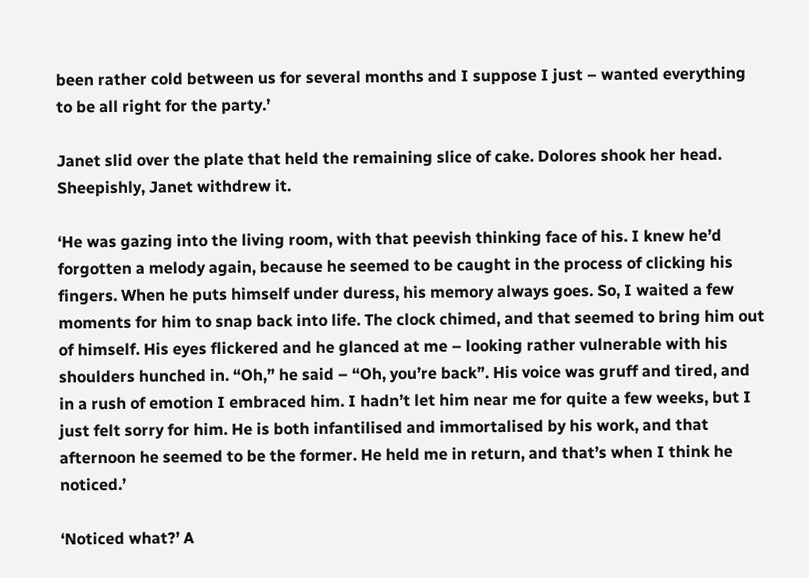been rather cold between us for several months and I suppose I just – wanted everything to be all right for the party.’

Janet slid over the plate that held the remaining slice of cake. Dolores shook her head. Sheepishly, Janet withdrew it.

‘He was gazing into the living room, with that peevish thinking face of his. I knew he’d forgotten a melody again, because he seemed to be caught in the process of clicking his fingers. When he puts himself under duress, his memory always goes. So, I waited a few moments for him to snap back into life. The clock chimed, and that seemed to bring him out of himself. His eyes flickered and he glanced at me – looking rather vulnerable with his shoulders hunched in. “Oh,” he said – “Oh, you’re back”. His voice was gruff and tired, and in a rush of emotion I embraced him. I hadn’t let him near me for quite a few weeks, but I just felt sorry for him. He is both infantilised and immortalised by his work, and that afternoon he seemed to be the former. He held me in return, and that’s when I think he noticed.’

‘Noticed what?’ A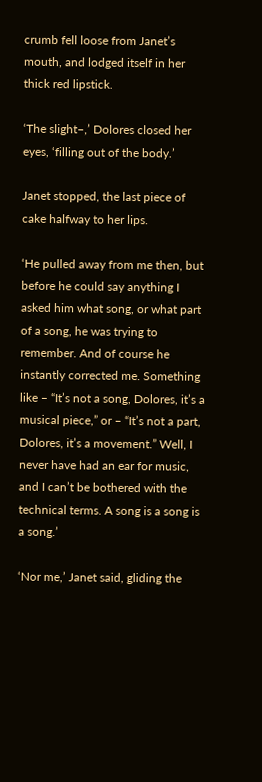crumb fell loose from Janet’s mouth, and lodged itself in her thick red lipstick.

‘The slight–,’ Dolores closed her eyes, ‘filling out of the body.’

Janet stopped, the last piece of cake halfway to her lips.

‘He pulled away from me then, but before he could say anything I asked him what song, or what part of a song, he was trying to remember. And of course he instantly corrected me. Something like – “It’s not a song, Dolores, it’s a musical piece,” or – “It’s not a part, Dolores, it’s a movement.” Well, I never have had an ear for music, and I can’t be bothered with the technical terms. A song is a song is a song.’

‘Nor me,’ Janet said, gliding the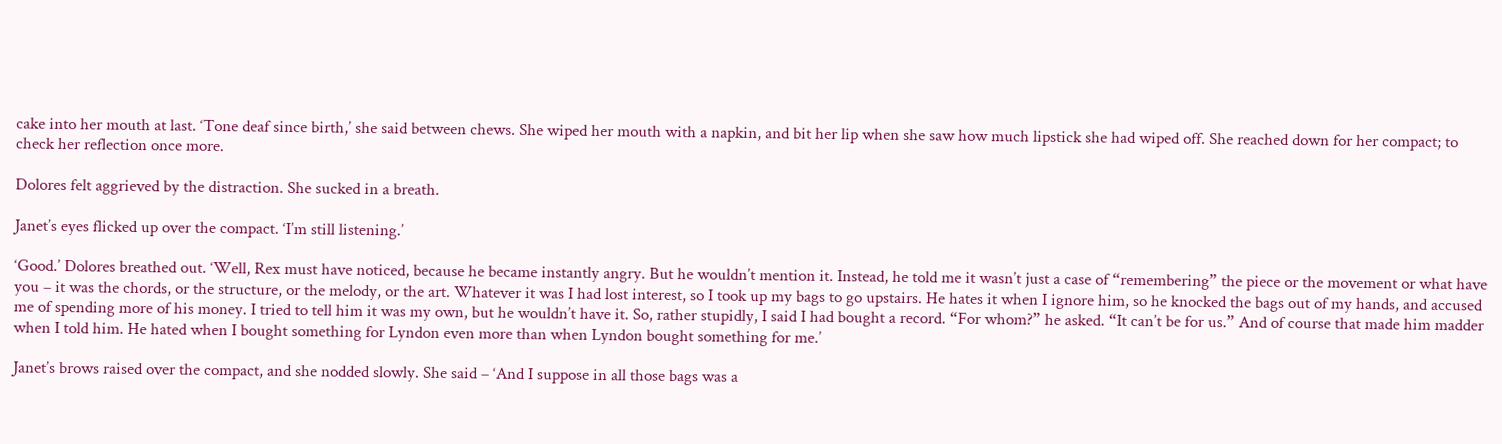cake into her mouth at last. ‘Tone deaf since birth,’ she said between chews. She wiped her mouth with a napkin, and bit her lip when she saw how much lipstick she had wiped off. She reached down for her compact; to check her reflection once more.

Dolores felt aggrieved by the distraction. She sucked in a breath.

Janet’s eyes flicked up over the compact. ‘I’m still listening.’

‘Good.’ Dolores breathed out. ‘Well, Rex must have noticed, because he became instantly angry. But he wouldn’t mention it. Instead, he told me it wasn’t just a case of “remembering” the piece or the movement or what have you – it was the chords, or the structure, or the melody, or the art. Whatever it was I had lost interest, so I took up my bags to go upstairs. He hates it when I ignore him, so he knocked the bags out of my hands, and accused me of spending more of his money. I tried to tell him it was my own, but he wouldn’t have it. So, rather stupidly, I said I had bought a record. “For whom?” he asked. “It can’t be for us.” And of course that made him madder when I told him. He hated when I bought something for Lyndon even more than when Lyndon bought something for me.’

Janet’s brows raised over the compact, and she nodded slowly. She said – ‘And I suppose in all those bags was a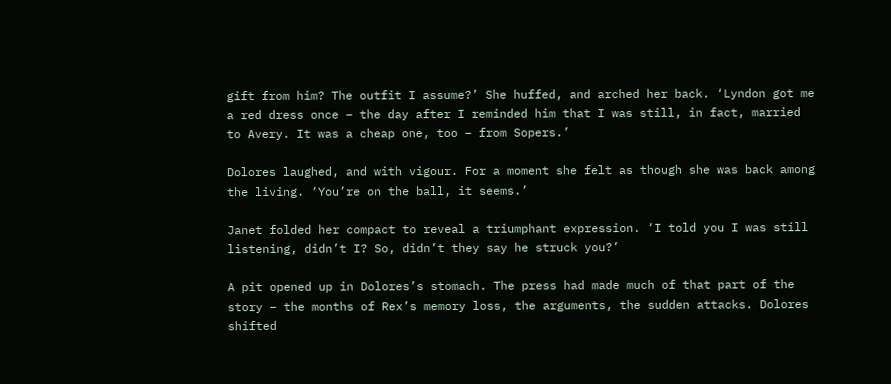gift from him? The outfit I assume?’ She huffed, and arched her back. ‘Lyndon got me a red dress once – the day after I reminded him that I was still, in fact, married to Avery. It was a cheap one, too – from Sopers.’

Dolores laughed, and with vigour. For a moment she felt as though she was back among the living. ‘You’re on the ball, it seems.’

Janet folded her compact to reveal a triumphant expression. ‘I told you I was still listening, didn’t I? So, didn’t they say he struck you?’

A pit opened up in Dolores’s stomach. The press had made much of that part of the story – the months of Rex’s memory loss, the arguments, the sudden attacks. Dolores shifted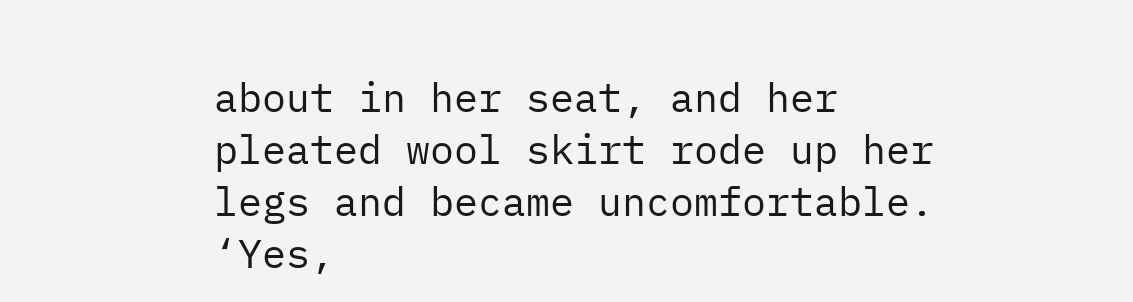about in her seat, and her pleated wool skirt rode up her legs and became uncomfortable. ‘Yes,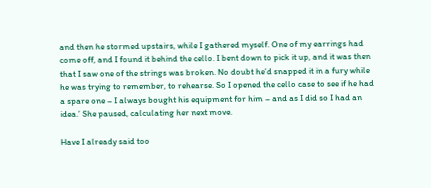and then he stormed upstairs, while I gathered myself. One of my earrings had come off, and I found it behind the cello. I bent down to pick it up, and it was then that I saw one of the strings was broken. No doubt he’d snapped it in a fury while he was trying to remember, to rehearse. So I opened the cello case to see if he had a spare one – I always bought his equipment for him – and as I did so I had an idea.’ She paused, calculating her next move.

Have I already said too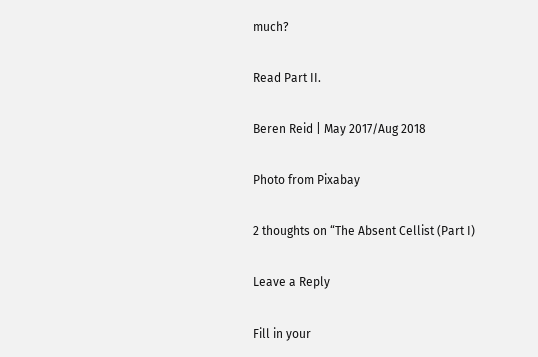much?

Read Part II.

Beren Reid | May 2017/Aug 2018

Photo from Pixabay

2 thoughts on “The Absent Cellist (Part I)

Leave a Reply

Fill in your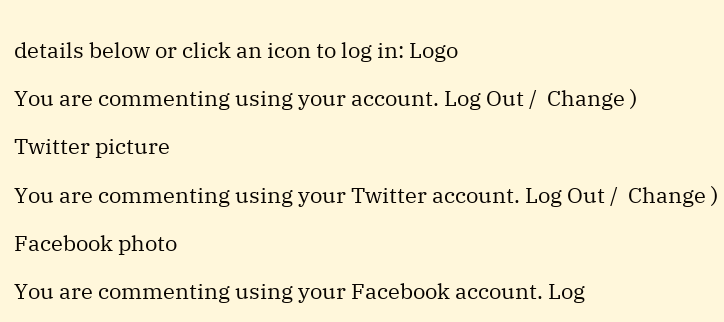details below or click an icon to log in: Logo

You are commenting using your account. Log Out /  Change )

Twitter picture

You are commenting using your Twitter account. Log Out /  Change )

Facebook photo

You are commenting using your Facebook account. Log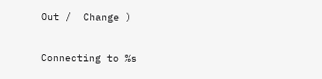Out /  Change )

Connecting to %s